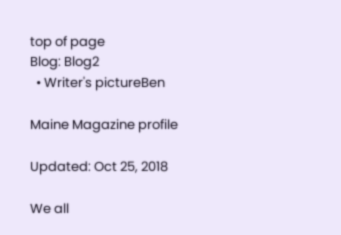top of page
Blog: Blog2
  • Writer's pictureBen

Maine Magazine profile

Updated: Oct 25, 2018

We all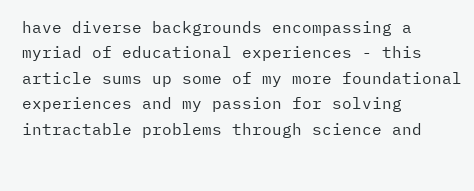have diverse backgrounds encompassing a myriad of educational experiences - this article sums up some of my more foundational experiences and my passion for solving intractable problems through science and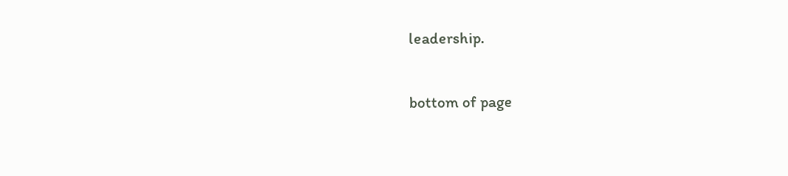leadership.

bottom of page